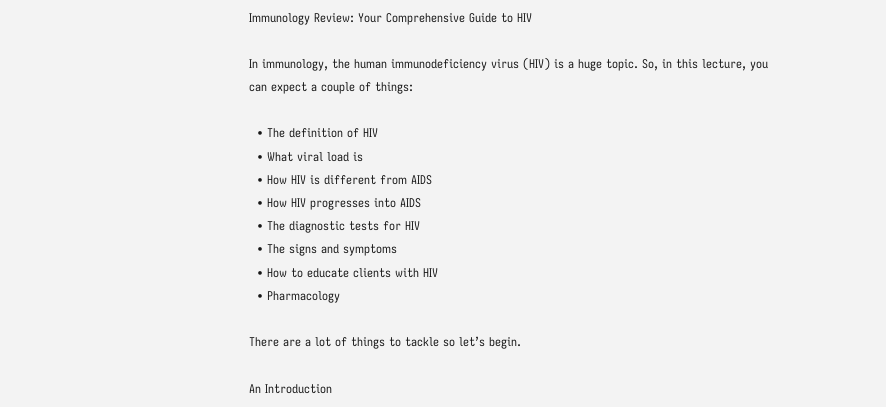Immunology Review: Your Comprehensive Guide to HIV

In immunology, the human immunodeficiency virus (HIV) is a huge topic. So, in this lecture, you can expect a couple of things:

  • The definition of HIV
  • What viral load is
  • How HIV is different from AIDS
  • How HIV progresses into AIDS
  • The diagnostic tests for HIV
  • The signs and symptoms
  • How to educate clients with HIV
  • Pharmacology

There are a lot of things to tackle so let’s begin.

An Introduction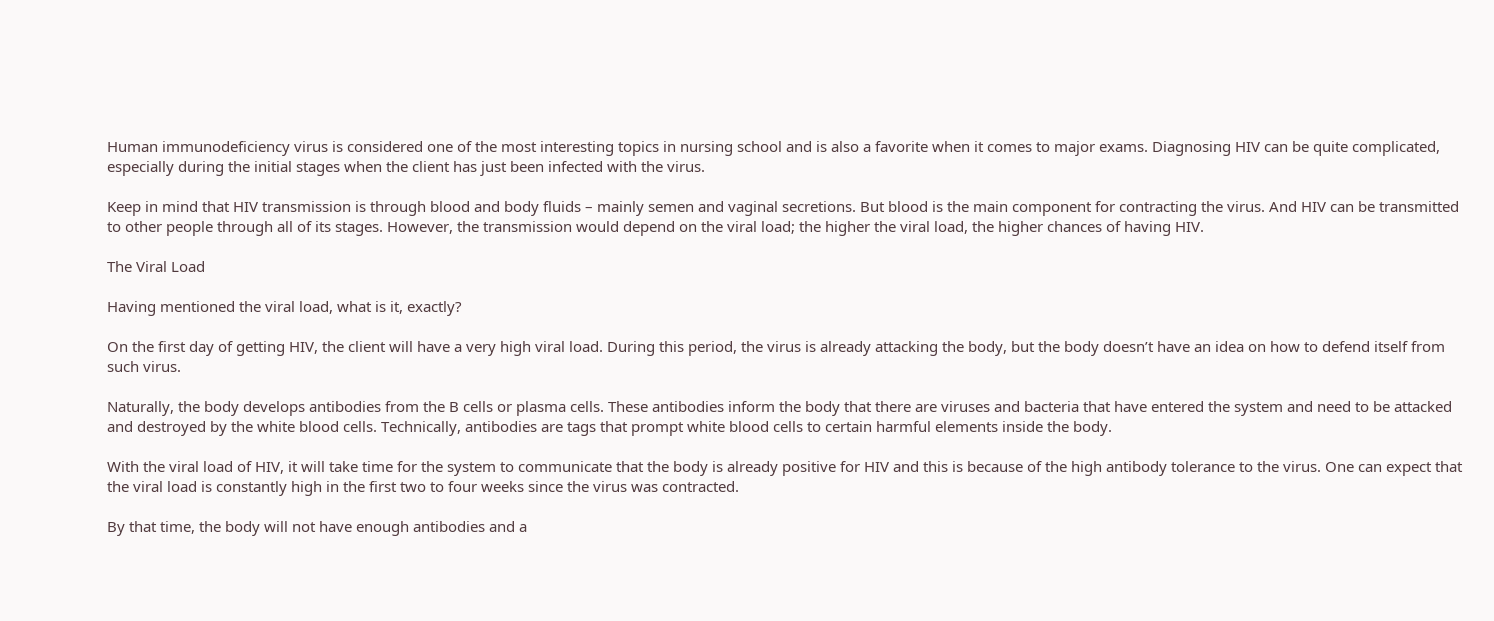Human immunodeficiency virus is considered one of the most interesting topics in nursing school and is also a favorite when it comes to major exams. Diagnosing HIV can be quite complicated, especially during the initial stages when the client has just been infected with the virus.

Keep in mind that HIV transmission is through blood and body fluids – mainly semen and vaginal secretions. But blood is the main component for contracting the virus. And HIV can be transmitted to other people through all of its stages. However, the transmission would depend on the viral load; the higher the viral load, the higher chances of having HIV.

The Viral Load

Having mentioned the viral load, what is it, exactly?

On the first day of getting HIV, the client will have a very high viral load. During this period, the virus is already attacking the body, but the body doesn’t have an idea on how to defend itself from such virus.

Naturally, the body develops antibodies from the B cells or plasma cells. These antibodies inform the body that there are viruses and bacteria that have entered the system and need to be attacked and destroyed by the white blood cells. Technically, antibodies are tags that prompt white blood cells to certain harmful elements inside the body.

With the viral load of HIV, it will take time for the system to communicate that the body is already positive for HIV and this is because of the high antibody tolerance to the virus. One can expect that the viral load is constantly high in the first two to four weeks since the virus was contracted.

By that time, the body will not have enough antibodies and a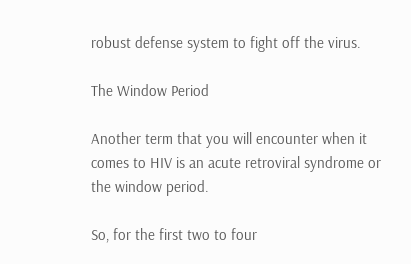robust defense system to fight off the virus.

The Window Period

Another term that you will encounter when it comes to HIV is an acute retroviral syndrome or the window period.

So, for the first two to four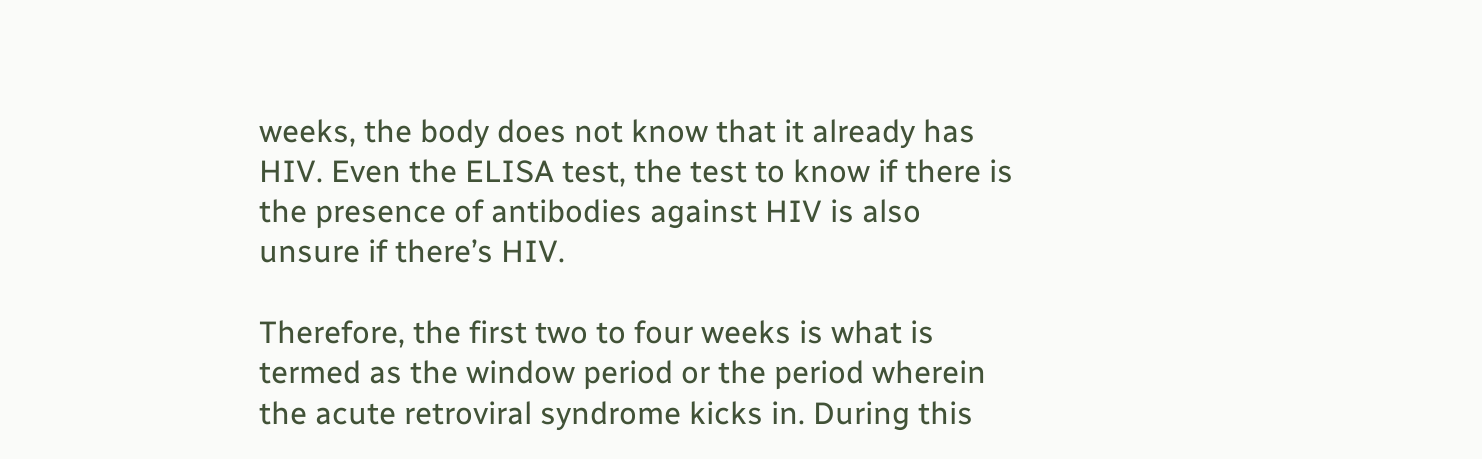weeks, the body does not know that it already has HIV. Even the ELISA test, the test to know if there is the presence of antibodies against HIV is also unsure if there’s HIV.

Therefore, the first two to four weeks is what is termed as the window period or the period wherein the acute retroviral syndrome kicks in. During this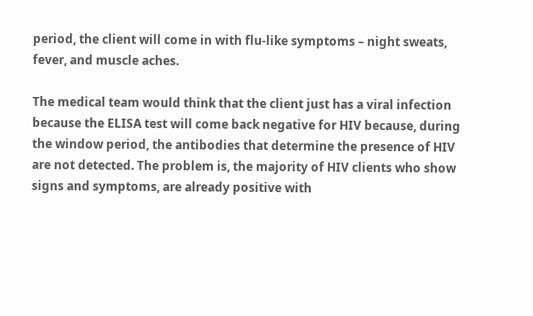period, the client will come in with flu-like symptoms – night sweats, fever, and muscle aches.

The medical team would think that the client just has a viral infection because the ELISA test will come back negative for HIV because, during the window period, the antibodies that determine the presence of HIV are not detected. The problem is, the majority of HIV clients who show signs and symptoms, are already positive with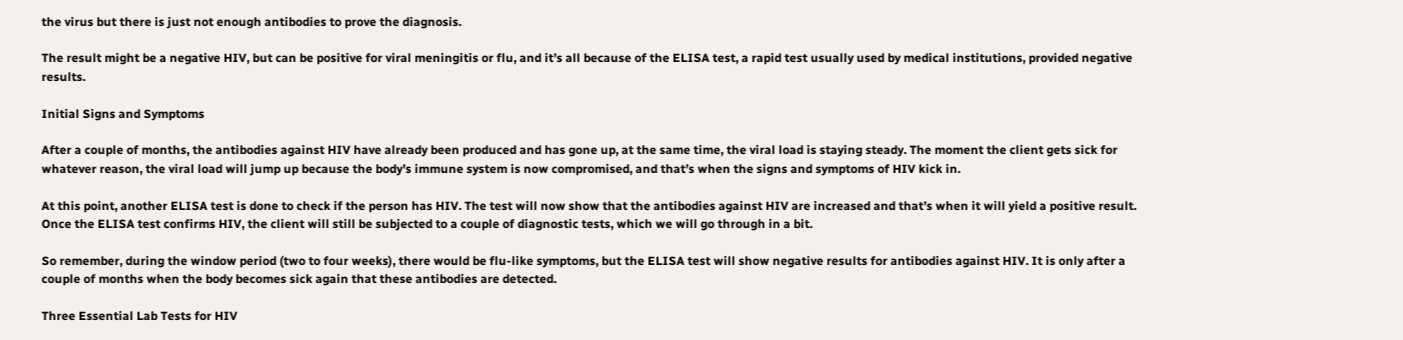the virus but there is just not enough antibodies to prove the diagnosis.

The result might be a negative HIV, but can be positive for viral meningitis or flu, and it’s all because of the ELISA test, a rapid test usually used by medical institutions, provided negative results.

Initial Signs and Symptoms

After a couple of months, the antibodies against HIV have already been produced and has gone up, at the same time, the viral load is staying steady. The moment the client gets sick for whatever reason, the viral load will jump up because the body’s immune system is now compromised, and that’s when the signs and symptoms of HIV kick in.

At this point, another ELISA test is done to check if the person has HIV. The test will now show that the antibodies against HIV are increased and that’s when it will yield a positive result. Once the ELISA test confirms HIV, the client will still be subjected to a couple of diagnostic tests, which we will go through in a bit.

So remember, during the window period (two to four weeks), there would be flu-like symptoms, but the ELISA test will show negative results for antibodies against HIV. It is only after a couple of months when the body becomes sick again that these antibodies are detected.

Three Essential Lab Tests for HIV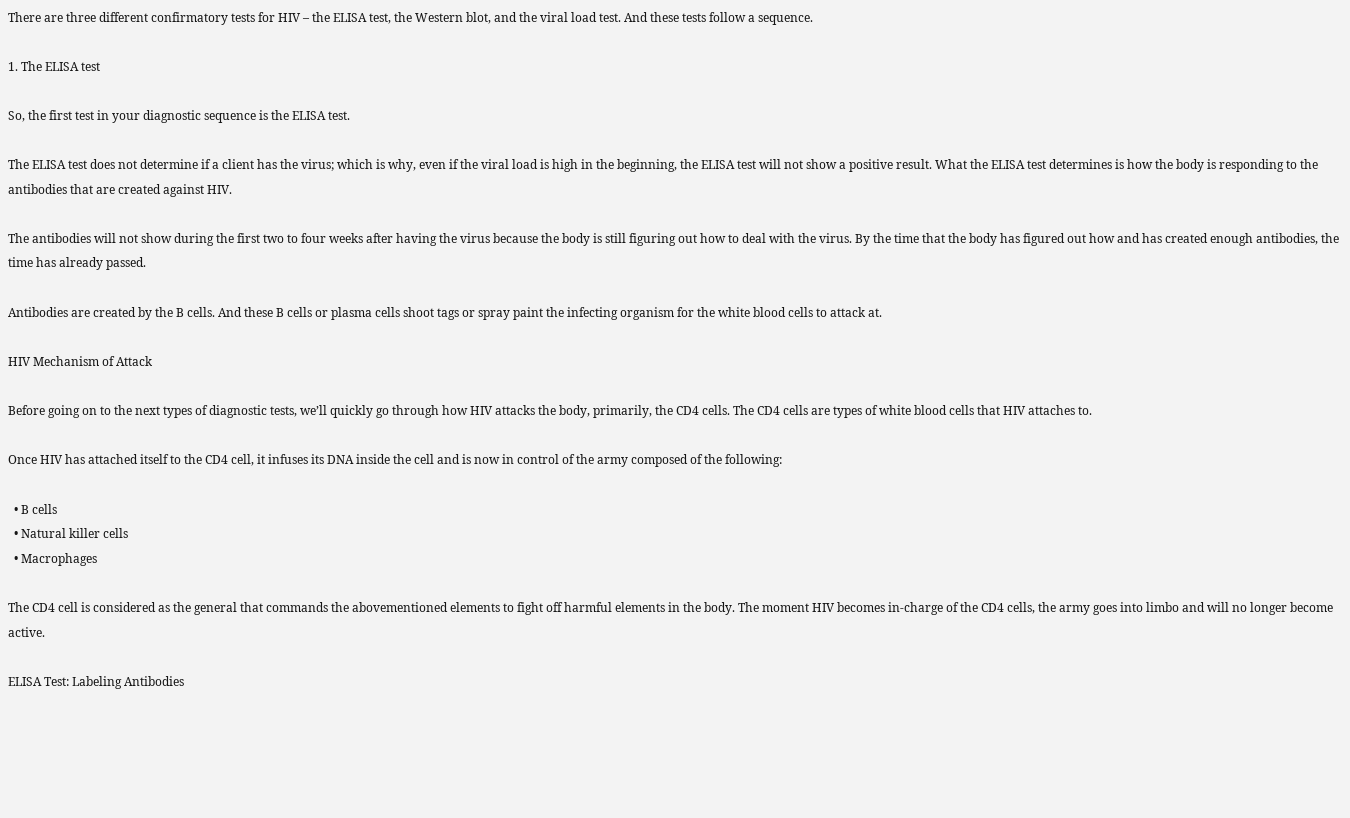There are three different confirmatory tests for HIV – the ELISA test, the Western blot, and the viral load test. And these tests follow a sequence.

1. The ELISA test

So, the first test in your diagnostic sequence is the ELISA test.

The ELISA test does not determine if a client has the virus; which is why, even if the viral load is high in the beginning, the ELISA test will not show a positive result. What the ELISA test determines is how the body is responding to the antibodies that are created against HIV.

The antibodies will not show during the first two to four weeks after having the virus because the body is still figuring out how to deal with the virus. By the time that the body has figured out how and has created enough antibodies, the time has already passed.

Antibodies are created by the B cells. And these B cells or plasma cells shoot tags or spray paint the infecting organism for the white blood cells to attack at.

HIV Mechanism of Attack

Before going on to the next types of diagnostic tests, we’ll quickly go through how HIV attacks the body, primarily, the CD4 cells. The CD4 cells are types of white blood cells that HIV attaches to.

Once HIV has attached itself to the CD4 cell, it infuses its DNA inside the cell and is now in control of the army composed of the following:

  • B cells
  • Natural killer cells
  • Macrophages

The CD4 cell is considered as the general that commands the abovementioned elements to fight off harmful elements in the body. The moment HIV becomes in-charge of the CD4 cells, the army goes into limbo and will no longer become active.

ELISA Test: Labeling Antibodies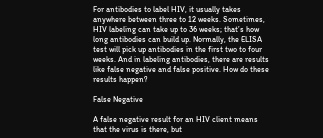For antibodies to label HIV, it usually takes anywhere between three to 12 weeks. Sometimes, HIV labeling can take up to 36 weeks; that’s how long antibodies can build up. Normally, the ELISA test will pick up antibodies in the first two to four weeks. And in labeling antibodies, there are results like false negative and false positive. How do these results happen?

False Negative

A false negative result for an HIV client means that the virus is there, but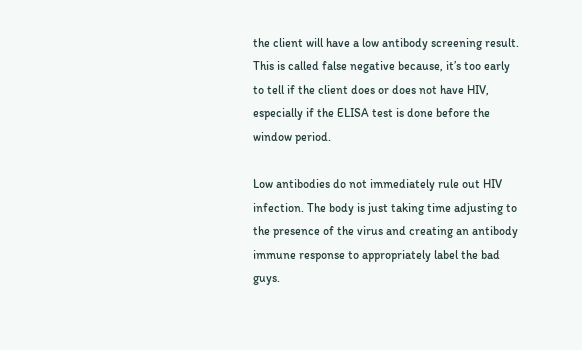the client will have a low antibody screening result. This is called false negative because, it’s too early to tell if the client does or does not have HIV, especially if the ELISA test is done before the window period.

Low antibodies do not immediately rule out HIV infection. The body is just taking time adjusting to the presence of the virus and creating an antibody immune response to appropriately label the bad guys.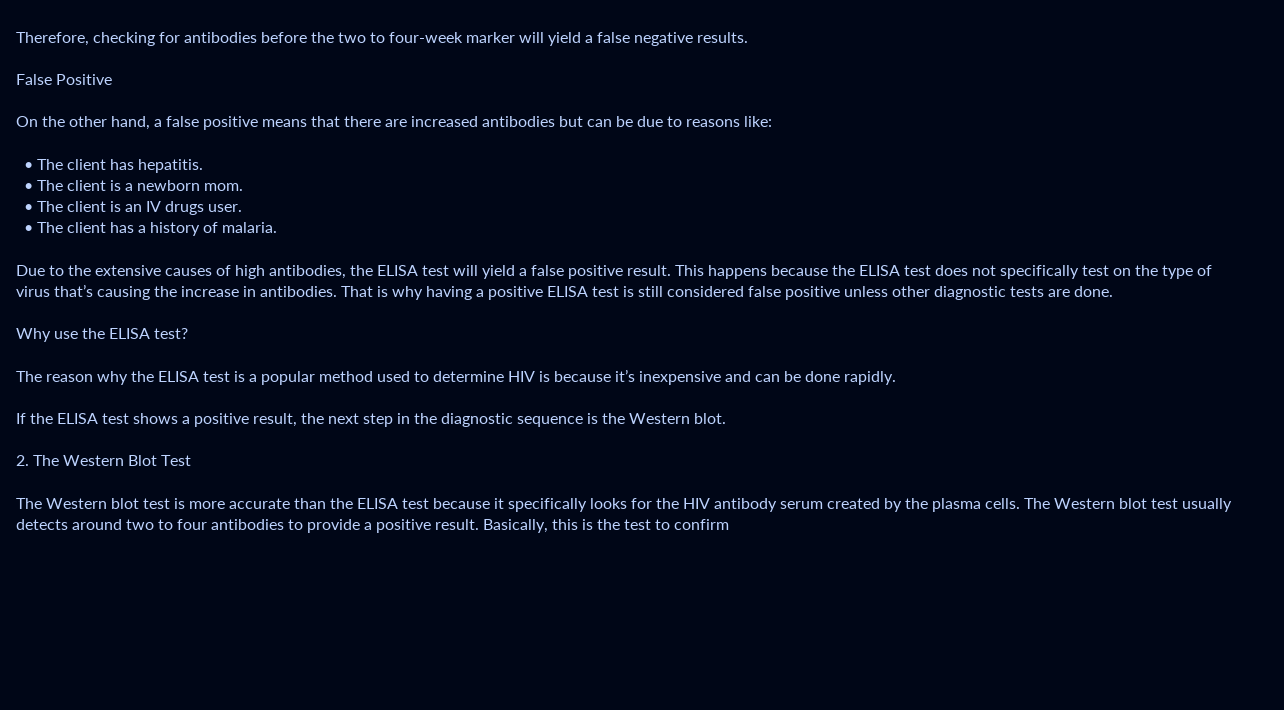Therefore, checking for antibodies before the two to four-week marker will yield a false negative results.

False Positive

On the other hand, a false positive means that there are increased antibodies but can be due to reasons like:

  • The client has hepatitis.
  • The client is a newborn mom.
  • The client is an IV drugs user.
  • The client has a history of malaria.

Due to the extensive causes of high antibodies, the ELISA test will yield a false positive result. This happens because the ELISA test does not specifically test on the type of virus that’s causing the increase in antibodies. That is why having a positive ELISA test is still considered false positive unless other diagnostic tests are done.

Why use the ELISA test?

The reason why the ELISA test is a popular method used to determine HIV is because it’s inexpensive and can be done rapidly.

If the ELISA test shows a positive result, the next step in the diagnostic sequence is the Western blot.

2. The Western Blot Test

The Western blot test is more accurate than the ELISA test because it specifically looks for the HIV antibody serum created by the plasma cells. The Western blot test usually detects around two to four antibodies to provide a positive result. Basically, this is the test to confirm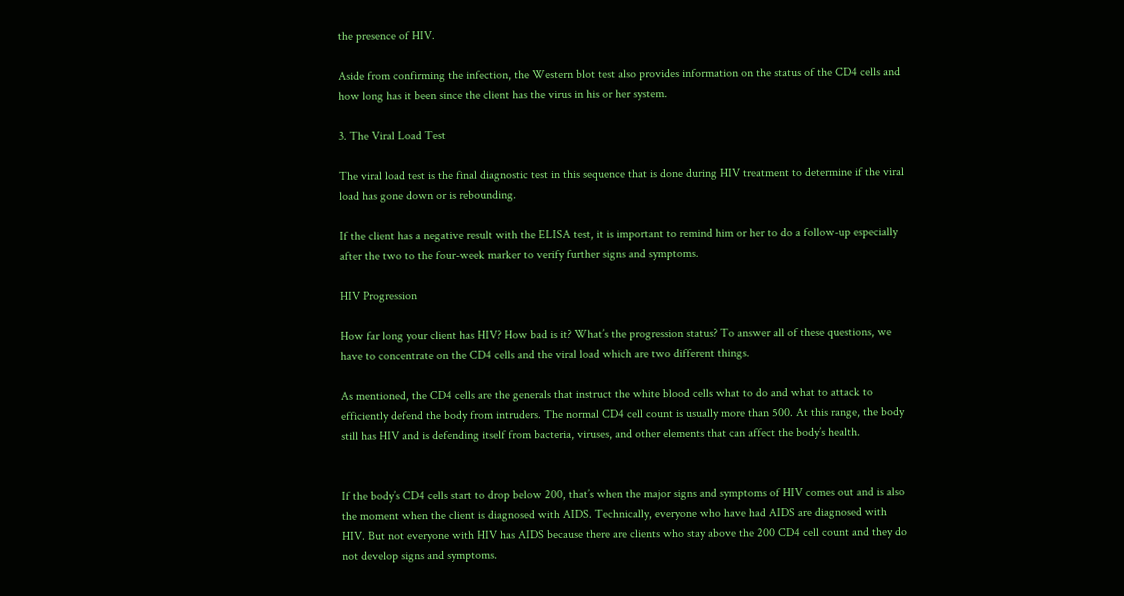the presence of HIV.

Aside from confirming the infection, the Western blot test also provides information on the status of the CD4 cells and how long has it been since the client has the virus in his or her system.

3. The Viral Load Test

The viral load test is the final diagnostic test in this sequence that is done during HIV treatment to determine if the viral load has gone down or is rebounding.

If the client has a negative result with the ELISA test, it is important to remind him or her to do a follow-up especially after the two to the four-week marker to verify further signs and symptoms.

HIV Progression

How far long your client has HIV? How bad is it? What’s the progression status? To answer all of these questions, we have to concentrate on the CD4 cells and the viral load which are two different things.

As mentioned, the CD4 cells are the generals that instruct the white blood cells what to do and what to attack to efficiently defend the body from intruders. The normal CD4 cell count is usually more than 500. At this range, the body still has HIV and is defending itself from bacteria, viruses, and other elements that can affect the body’s health.


If the body’s CD4 cells start to drop below 200, that’s when the major signs and symptoms of HIV comes out and is also the moment when the client is diagnosed with AIDS. Technically, everyone who have had AIDS are diagnosed with HIV. But not everyone with HIV has AIDS because there are clients who stay above the 200 CD4 cell count and they do not develop signs and symptoms.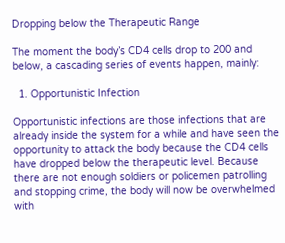Dropping below the Therapeutic Range

The moment the body’s CD4 cells drop to 200 and below, a cascading series of events happen, mainly:

  1. Opportunistic Infection

Opportunistic infections are those infections that are already inside the system for a while and have seen the opportunity to attack the body because the CD4 cells have dropped below the therapeutic level. Because there are not enough soldiers or policemen patrolling and stopping crime, the body will now be overwhelmed with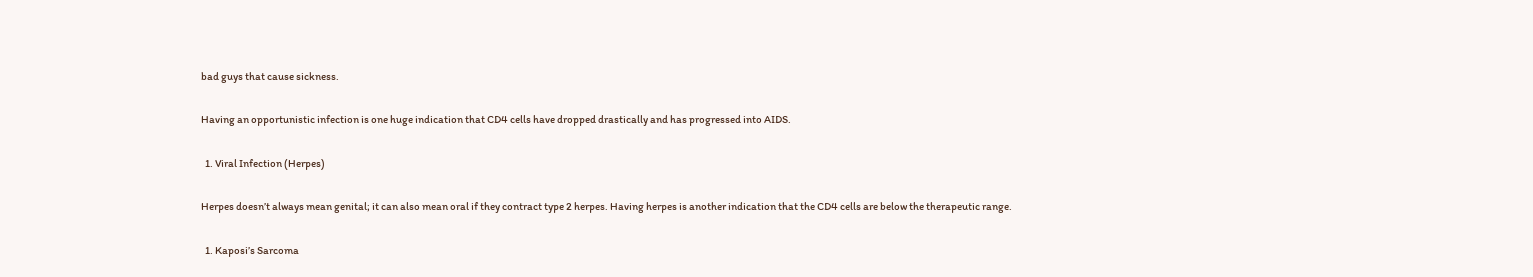bad guys that cause sickness.

Having an opportunistic infection is one huge indication that CD4 cells have dropped drastically and has progressed into AIDS.

  1. Viral Infection (Herpes)

Herpes doesn’t always mean genital; it can also mean oral if they contract type 2 herpes. Having herpes is another indication that the CD4 cells are below the therapeutic range.

  1. Kaposi’s Sarcoma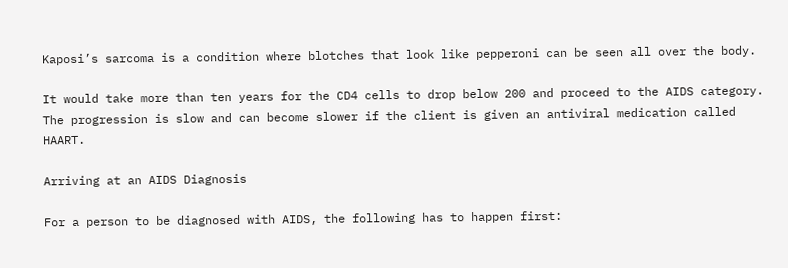Kaposi’s sarcoma is a condition where blotches that look like pepperoni can be seen all over the body.

It would take more than ten years for the CD4 cells to drop below 200 and proceed to the AIDS category. The progression is slow and can become slower if the client is given an antiviral medication called HAART.

Arriving at an AIDS Diagnosis

For a person to be diagnosed with AIDS, the following has to happen first: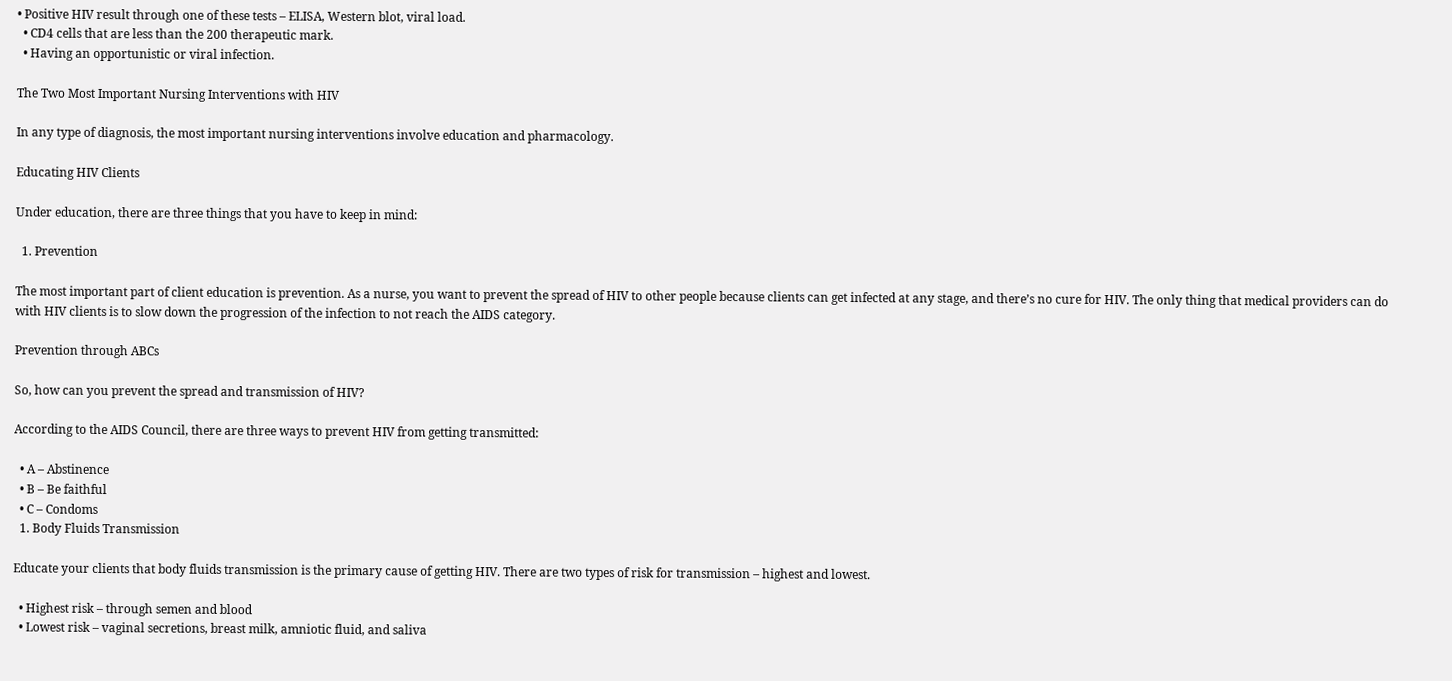• Positive HIV result through one of these tests – ELISA, Western blot, viral load.
  • CD4 cells that are less than the 200 therapeutic mark.
  • Having an opportunistic or viral infection.

The Two Most Important Nursing Interventions with HIV

In any type of diagnosis, the most important nursing interventions involve education and pharmacology.

Educating HIV Clients

Under education, there are three things that you have to keep in mind:

  1. Prevention

The most important part of client education is prevention. As a nurse, you want to prevent the spread of HIV to other people because clients can get infected at any stage, and there’s no cure for HIV. The only thing that medical providers can do with HIV clients is to slow down the progression of the infection to not reach the AIDS category.

Prevention through ABCs

So, how can you prevent the spread and transmission of HIV?

According to the AIDS Council, there are three ways to prevent HIV from getting transmitted:

  • A – Abstinence
  • B – Be faithful
  • C – Condoms
  1. Body Fluids Transmission

Educate your clients that body fluids transmission is the primary cause of getting HIV. There are two types of risk for transmission – highest and lowest.

  • Highest risk – through semen and blood
  • Lowest risk – vaginal secretions, breast milk, amniotic fluid, and saliva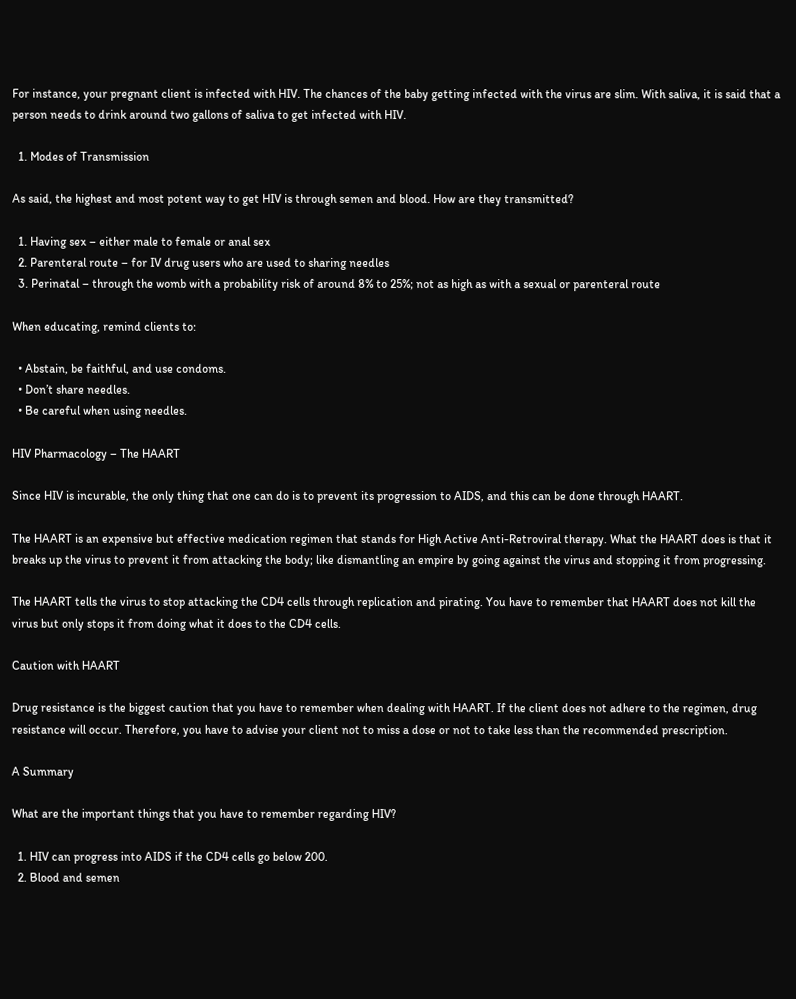For instance, your pregnant client is infected with HIV. The chances of the baby getting infected with the virus are slim. With saliva, it is said that a person needs to drink around two gallons of saliva to get infected with HIV.

  1. Modes of Transmission

As said, the highest and most potent way to get HIV is through semen and blood. How are they transmitted?

  1. Having sex – either male to female or anal sex
  2. Parenteral route – for IV drug users who are used to sharing needles
  3. Perinatal – through the womb with a probability risk of around 8% to 25%; not as high as with a sexual or parenteral route

When educating, remind clients to:

  • Abstain, be faithful, and use condoms.
  • Don’t share needles.
  • Be careful when using needles.

HIV Pharmacology – The HAART

Since HIV is incurable, the only thing that one can do is to prevent its progression to AIDS, and this can be done through HAART.

The HAART is an expensive but effective medication regimen that stands for High Active Anti-Retroviral therapy. What the HAART does is that it breaks up the virus to prevent it from attacking the body; like dismantling an empire by going against the virus and stopping it from progressing.

The HAART tells the virus to stop attacking the CD4 cells through replication and pirating. You have to remember that HAART does not kill the virus but only stops it from doing what it does to the CD4 cells.

Caution with HAART

Drug resistance is the biggest caution that you have to remember when dealing with HAART. If the client does not adhere to the regimen, drug resistance will occur. Therefore, you have to advise your client not to miss a dose or not to take less than the recommended prescription.

A Summary

What are the important things that you have to remember regarding HIV?

  1. HIV can progress into AIDS if the CD4 cells go below 200.
  2. Blood and semen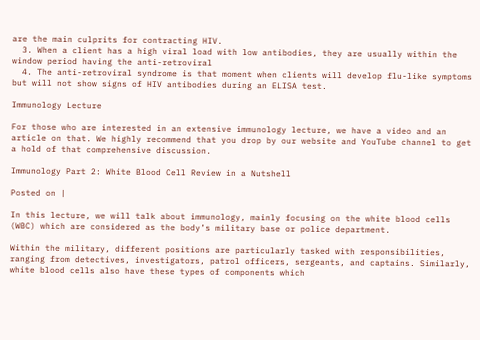are the main culprits for contracting HIV.
  3. When a client has a high viral load with low antibodies, they are usually within the window period having the anti-retroviral
  4. The anti-retroviral syndrome is that moment when clients will develop flu-like symptoms but will not show signs of HIV antibodies during an ELISA test.

Immunology Lecture

For those who are interested in an extensive immunology lecture, we have a video and an article on that. We highly recommend that you drop by our website and YouTube channel to get a hold of that comprehensive discussion.

Immunology Part 2: White Blood Cell Review in a Nutshell

Posted on |

In this lecture, we will talk about immunology, mainly focusing on the white blood cells (WBC) which are considered as the body’s military base or police department.

Within the military, different positions are particularly tasked with responsibilities, ranging from detectives, investigators, patrol officers, sergeants, and captains. Similarly, white blood cells also have these types of components which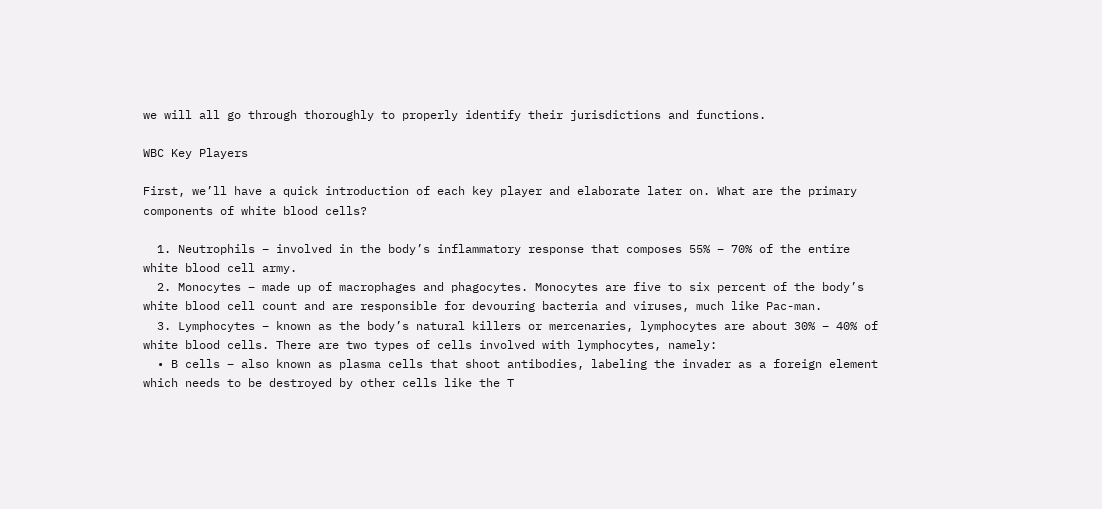we will all go through thoroughly to properly identify their jurisdictions and functions.

WBC Key Players

First, we’ll have a quick introduction of each key player and elaborate later on. What are the primary components of white blood cells?

  1. Neutrophils – involved in the body’s inflammatory response that composes 55% – 70% of the entire white blood cell army.
  2. Monocytes – made up of macrophages and phagocytes. Monocytes are five to six percent of the body’s white blood cell count and are responsible for devouring bacteria and viruses, much like Pac-man.
  3. Lymphocytes – known as the body’s natural killers or mercenaries, lymphocytes are about 30% – 40% of white blood cells. There are two types of cells involved with lymphocytes, namely:
  • B cells – also known as plasma cells that shoot antibodies, labeling the invader as a foreign element which needs to be destroyed by other cells like the T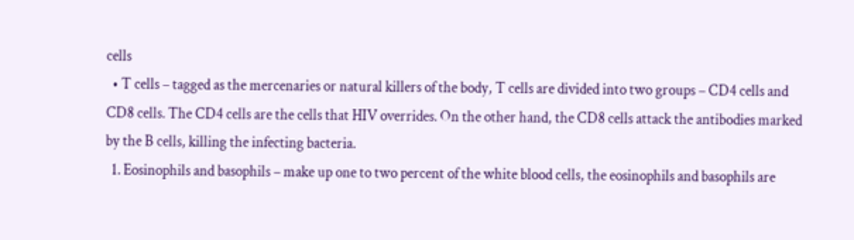cells
  • T cells – tagged as the mercenaries or natural killers of the body, T cells are divided into two groups – CD4 cells and CD8 cells. The CD4 cells are the cells that HIV overrides. On the other hand, the CD8 cells attack the antibodies marked by the B cells, killing the infecting bacteria.
  1. Eosinophils and basophils – make up one to two percent of the white blood cells, the eosinophils and basophils are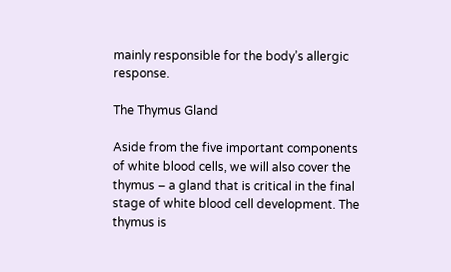mainly responsible for the body’s allergic response.

The Thymus Gland

Aside from the five important components of white blood cells, we will also cover the thymus – a gland that is critical in the final stage of white blood cell development. The thymus is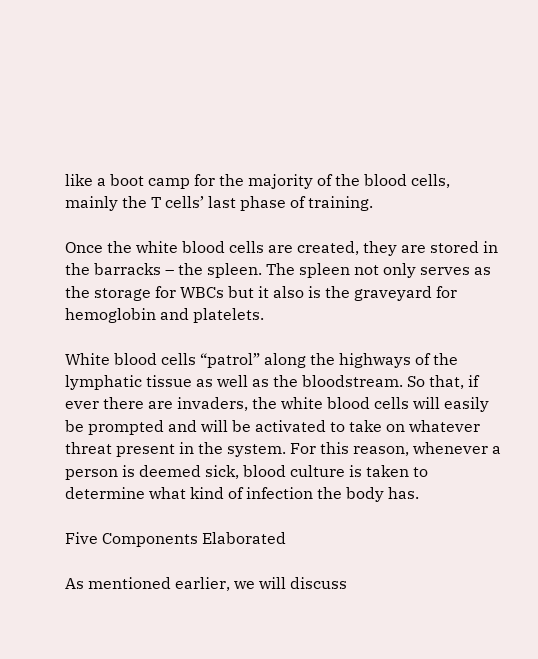like a boot camp for the majority of the blood cells, mainly the T cells’ last phase of training.

Once the white blood cells are created, they are stored in the barracks – the spleen. The spleen not only serves as the storage for WBCs but it also is the graveyard for hemoglobin and platelets.

White blood cells “patrol” along the highways of the lymphatic tissue as well as the bloodstream. So that, if ever there are invaders, the white blood cells will easily be prompted and will be activated to take on whatever threat present in the system. For this reason, whenever a person is deemed sick, blood culture is taken to determine what kind of infection the body has.

Five Components Elaborated

As mentioned earlier, we will discuss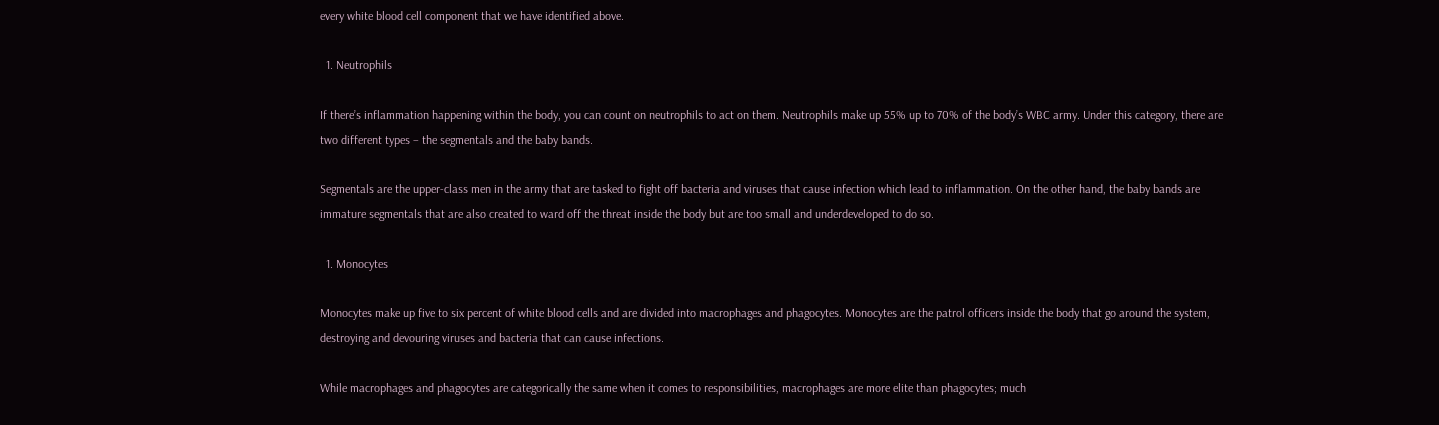every white blood cell component that we have identified above.

  1. Neutrophils

If there’s inflammation happening within the body, you can count on neutrophils to act on them. Neutrophils make up 55% up to 70% of the body’s WBC army. Under this category, there are two different types – the segmentals and the baby bands.

Segmentals are the upper-class men in the army that are tasked to fight off bacteria and viruses that cause infection which lead to inflammation. On the other hand, the baby bands are immature segmentals that are also created to ward off the threat inside the body but are too small and underdeveloped to do so.

  1. Monocytes

Monocytes make up five to six percent of white blood cells and are divided into macrophages and phagocytes. Monocytes are the patrol officers inside the body that go around the system, destroying and devouring viruses and bacteria that can cause infections.

While macrophages and phagocytes are categorically the same when it comes to responsibilities, macrophages are more elite than phagocytes; much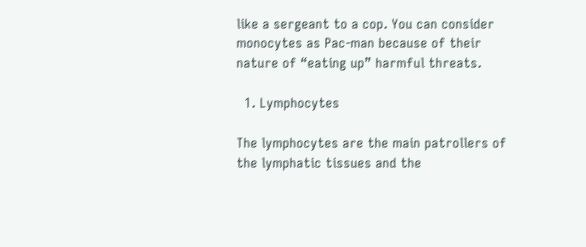like a sergeant to a cop. You can consider monocytes as Pac-man because of their nature of “eating up” harmful threats.

  1. Lymphocytes

The lymphocytes are the main patrollers of the lymphatic tissues and the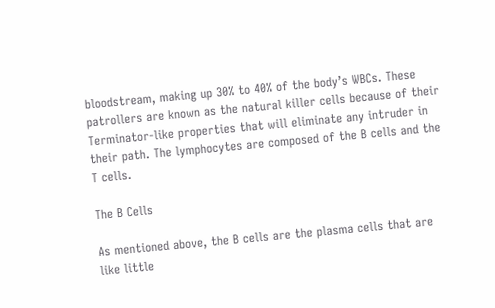bloodstream, making up 30% to 40% of the body’s WBCs. These patrollers are known as the natural killer cells because of their Terminator-like properties that will eliminate any intruder in their path. The lymphocytes are composed of the B cells and the T cells.

The B Cells

As mentioned above, the B cells are the plasma cells that are like little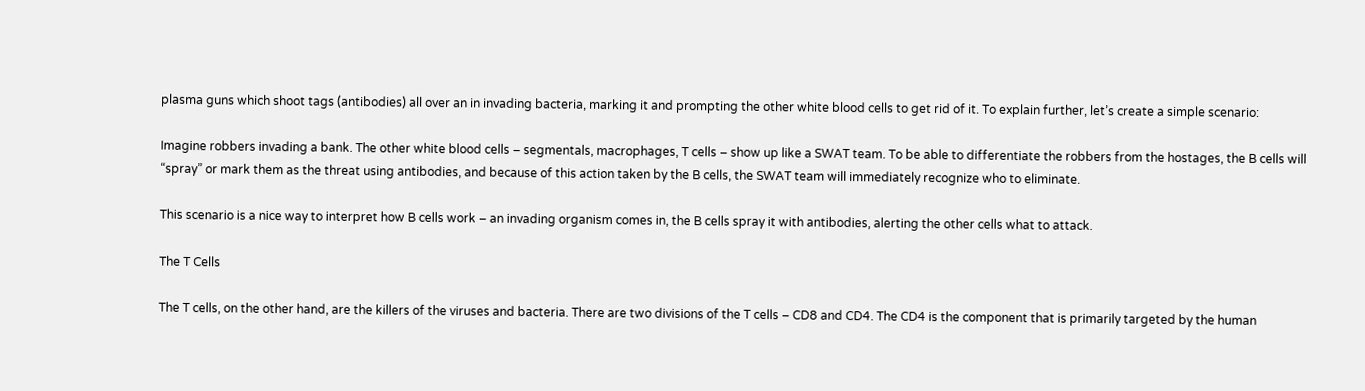plasma guns which shoot tags (antibodies) all over an in invading bacteria, marking it and prompting the other white blood cells to get rid of it. To explain further, let’s create a simple scenario:

Imagine robbers invading a bank. The other white blood cells – segmentals, macrophages, T cells – show up like a SWAT team. To be able to differentiate the robbers from the hostages, the B cells will “spray” or mark them as the threat using antibodies, and because of this action taken by the B cells, the SWAT team will immediately recognize who to eliminate.

This scenario is a nice way to interpret how B cells work – an invading organism comes in, the B cells spray it with antibodies, alerting the other cells what to attack.

The T Cells

The T cells, on the other hand, are the killers of the viruses and bacteria. There are two divisions of the T cells – CD8 and CD4. The CD4 is the component that is primarily targeted by the human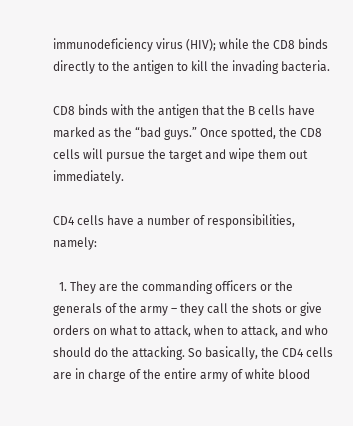immunodeficiency virus (HIV); while the CD8 binds directly to the antigen to kill the invading bacteria.

CD8 binds with the antigen that the B cells have marked as the “bad guys.” Once spotted, the CD8 cells will pursue the target and wipe them out immediately.

CD4 cells have a number of responsibilities, namely:

  1. They are the commanding officers or the generals of the army – they call the shots or give orders on what to attack, when to attack, and who should do the attacking. So basically, the CD4 cells are in charge of the entire army of white blood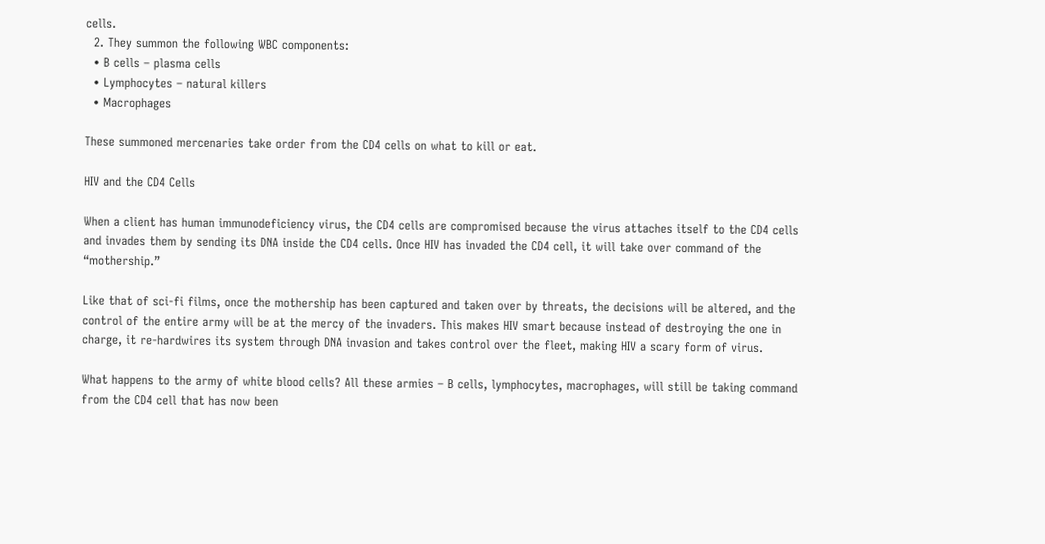cells.
  2. They summon the following WBC components:
  • B cells – plasma cells
  • Lymphocytes – natural killers
  • Macrophages

These summoned mercenaries take order from the CD4 cells on what to kill or eat.

HIV and the CD4 Cells

When a client has human immunodeficiency virus, the CD4 cells are compromised because the virus attaches itself to the CD4 cells and invades them by sending its DNA inside the CD4 cells. Once HIV has invaded the CD4 cell, it will take over command of the “mothership.”

Like that of sci-fi films, once the mothership has been captured and taken over by threats, the decisions will be altered, and the control of the entire army will be at the mercy of the invaders. This makes HIV smart because instead of destroying the one in charge, it re-hardwires its system through DNA invasion and takes control over the fleet, making HIV a scary form of virus.

What happens to the army of white blood cells? All these armies – B cells, lymphocytes, macrophages, will still be taking command from the CD4 cell that has now been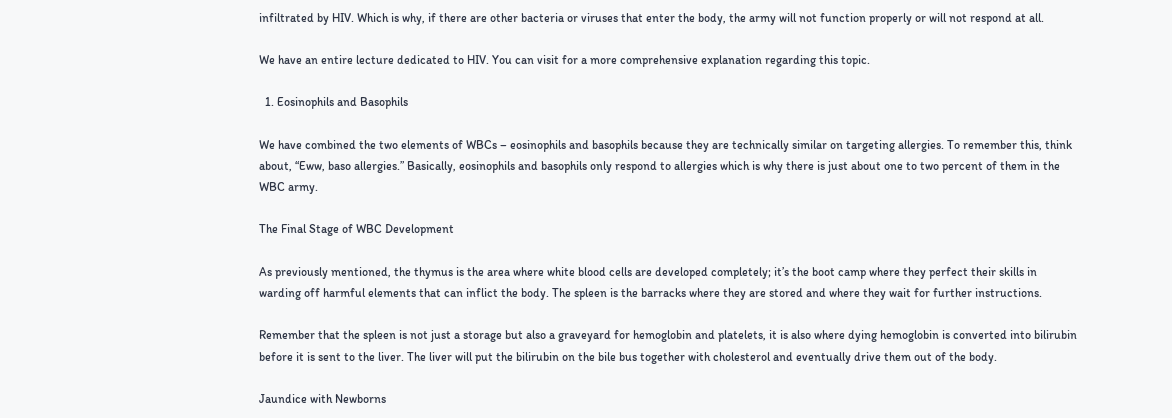infiltrated by HIV. Which is why, if there are other bacteria or viruses that enter the body, the army will not function properly or will not respond at all.

We have an entire lecture dedicated to HIV. You can visit for a more comprehensive explanation regarding this topic.

  1. Eosinophils and Basophils

We have combined the two elements of WBCs – eosinophils and basophils because they are technically similar on targeting allergies. To remember this, think about, “Eww, baso allergies.” Basically, eosinophils and basophils only respond to allergies which is why there is just about one to two percent of them in the WBC army.

The Final Stage of WBC Development

As previously mentioned, the thymus is the area where white blood cells are developed completely; it’s the boot camp where they perfect their skills in warding off harmful elements that can inflict the body. The spleen is the barracks where they are stored and where they wait for further instructions.

Remember that the spleen is not just a storage but also a graveyard for hemoglobin and platelets, it is also where dying hemoglobin is converted into bilirubin before it is sent to the liver. The liver will put the bilirubin on the bile bus together with cholesterol and eventually drive them out of the body.

Jaundice with Newborns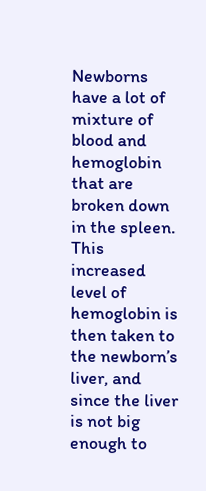Newborns have a lot of mixture of blood and hemoglobin that are broken down in the spleen. This increased level of hemoglobin is then taken to the newborn’s liver, and since the liver is not big enough to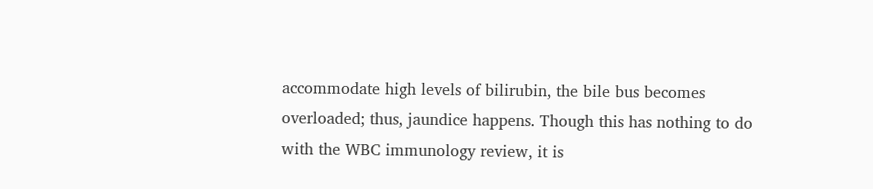accommodate high levels of bilirubin, the bile bus becomes overloaded; thus, jaundice happens. Though this has nothing to do with the WBC immunology review, it is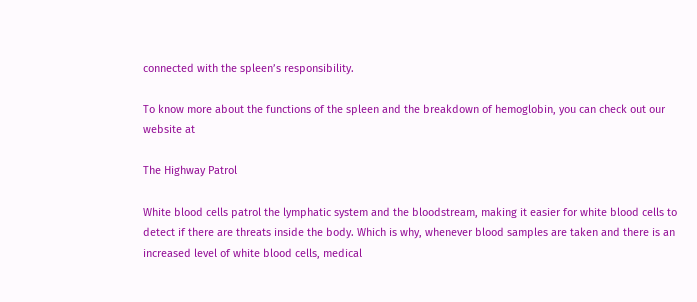connected with the spleen’s responsibility.

To know more about the functions of the spleen and the breakdown of hemoglobin, you can check out our website at

The Highway Patrol

White blood cells patrol the lymphatic system and the bloodstream, making it easier for white blood cells to detect if there are threats inside the body. Which is why, whenever blood samples are taken and there is an increased level of white blood cells, medical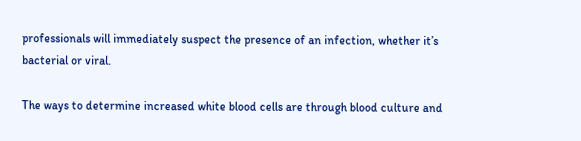professionals will immediately suspect the presence of an infection, whether it’s bacterial or viral.

The ways to determine increased white blood cells are through blood culture and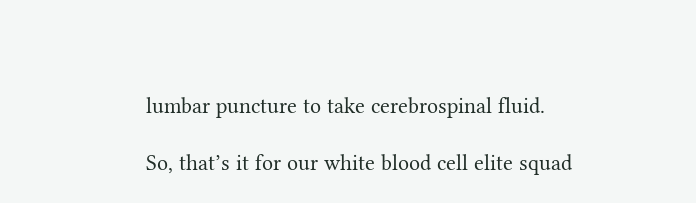lumbar puncture to take cerebrospinal fluid.

So, that’s it for our white blood cell elite squad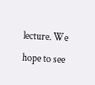lecture. We hope to see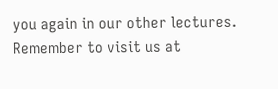you again in our other lectures. Remember to visit us at